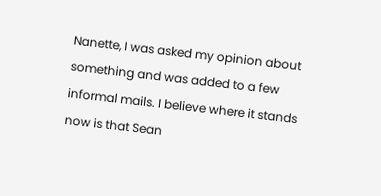Nanette, I was asked my opinion about something and was added to a few informal mails. I believe where it stands now is that Sean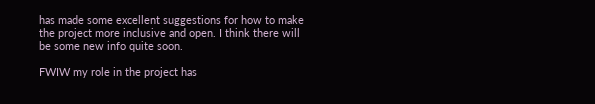has made some excellent suggestions for how to make the project more inclusive and open. I think there will be some new info quite soon.

FWIW my role in the project has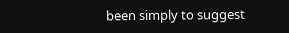been simply to suggest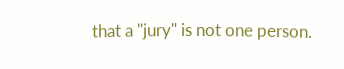that a "jury" is not one person.